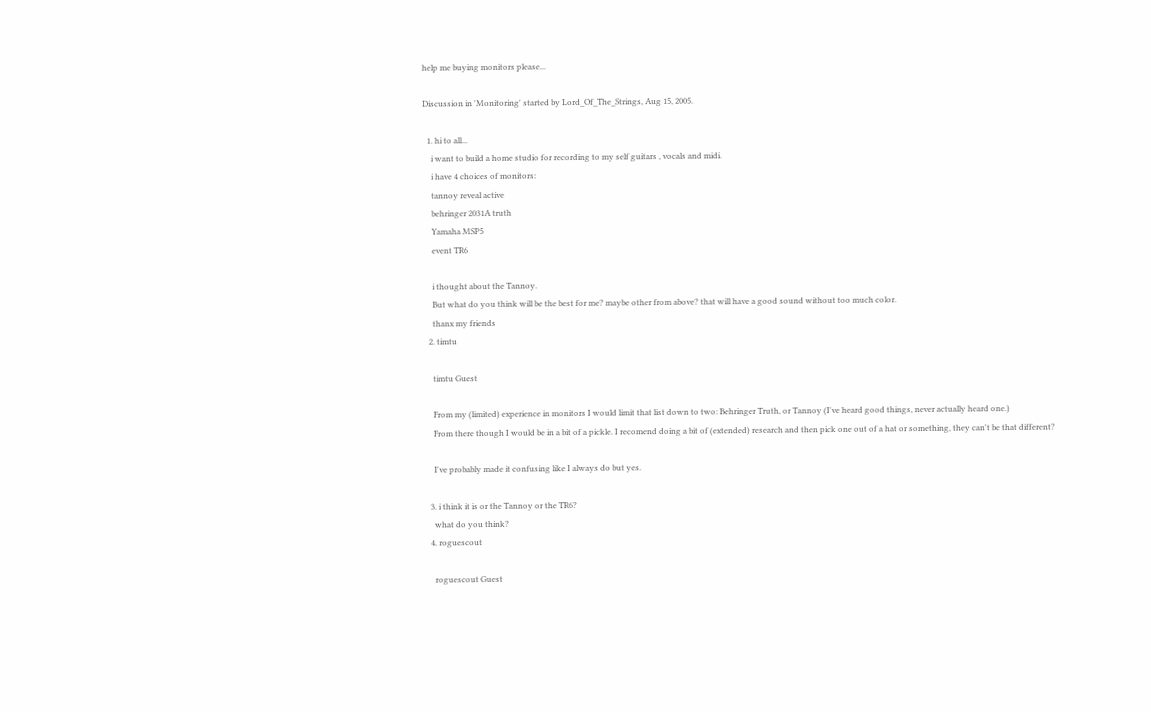help me buying monitors please...

Discussion in 'Monitoring' started by Lord_Of_The_Strings, Aug 15, 2005.

  1. hi to all...
    i want to build a home studio for recording to my self guitars , vocals and midi.
    i have 4 choices of monitors:
    tannoy reveal active
    behringer 2031A truth
    Yamaha MSP5
    event TR6

    i thought about the Tannoy.
    But what do you think will be the best for me? maybe other from above? that will have a good sound without too much color.
    thanx my friends
  2. timtu

    timtu Guest

    From my (limited) experience in monitors I would limit that list down to two: Behringer Truth, or Tannoy (I've heard good things, never actually heard one.)
    From there though I would be in a bit of a pickle. I recomend doing a bit of (extended) research and then pick one out of a hat or something, they can't be that different?

    I've probably made it confusing like I always do but yes.

  3. i think it is or the Tannoy or the TR6?
    what do you think?
  4. roguescout

    roguescout Guest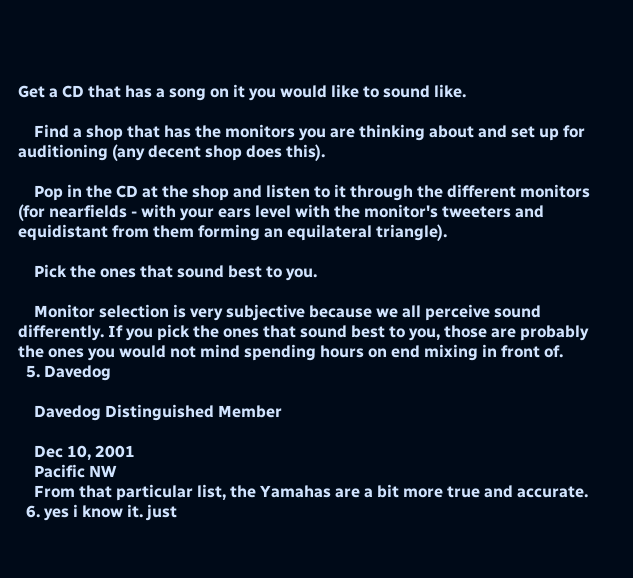Get a CD that has a song on it you would like to sound like.

    Find a shop that has the monitors you are thinking about and set up for auditioning (any decent shop does this).

    Pop in the CD at the shop and listen to it through the different monitors (for nearfields - with your ears level with the monitor's tweeters and equidistant from them forming an equilateral triangle).

    Pick the ones that sound best to you.

    Monitor selection is very subjective because we all perceive sound differently. If you pick the ones that sound best to you, those are probably the ones you would not mind spending hours on end mixing in front of.
  5. Davedog

    Davedog Distinguished Member

    Dec 10, 2001
    Pacific NW
    From that particular list, the Yamahas are a bit more true and accurate.
  6. yes i know it. just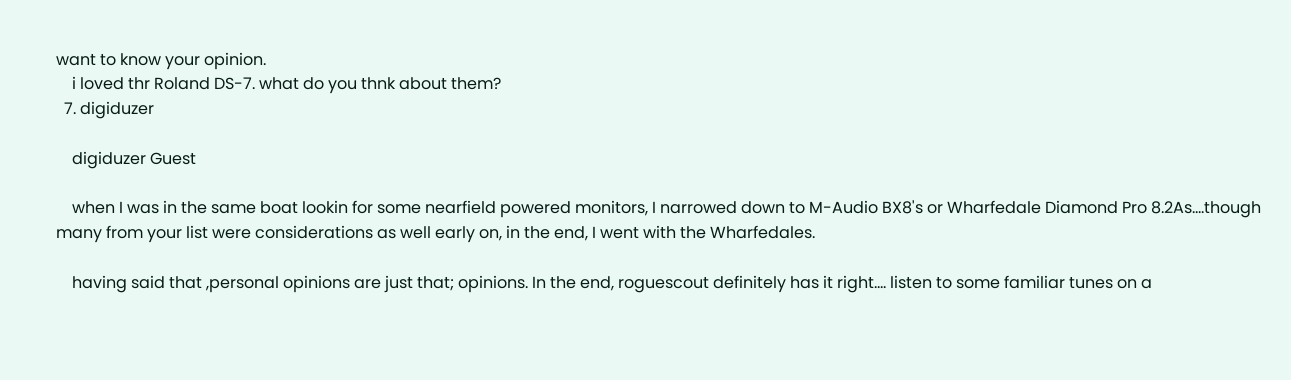want to know your opinion.
    i loved thr Roland DS-7. what do you thnk about them?
  7. digiduzer

    digiduzer Guest

    when I was in the same boat lookin for some nearfield powered monitors, I narrowed down to M-Audio BX8's or Wharfedale Diamond Pro 8.2As....though many from your list were considerations as well early on, in the end, I went with the Wharfedales.

    having said that ,personal opinions are just that; opinions. In the end, roguescout definitely has it right.... listen to some familiar tunes on a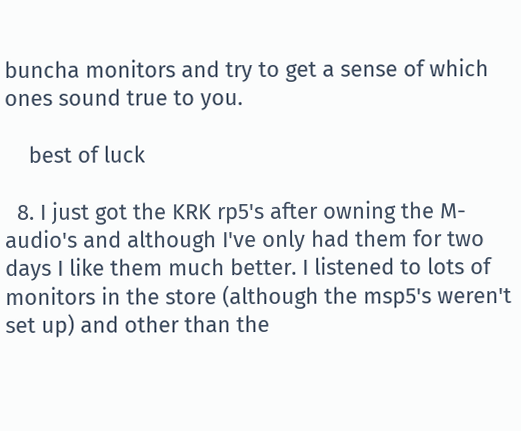buncha monitors and try to get a sense of which ones sound true to you.

    best of luck

  8. I just got the KRK rp5's after owning the M-audio's and although I've only had them for two days I like them much better. I listened to lots of monitors in the store (although the msp5's weren't set up) and other than the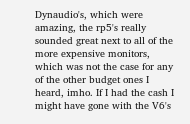Dynaudio's, which were amazing, the rp5's really sounded great next to all of the more expensive monitors, which was not the case for any of the other budget ones I heard, imho. If I had the cash I might have gone with the V6's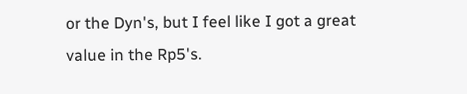or the Dyn's, but I feel like I got a great value in the Rp5's.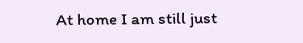At home I am still just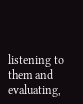listening to them and evaluating,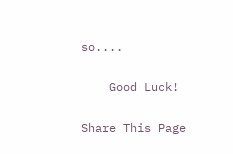so....

    Good Luck!

Share This Page